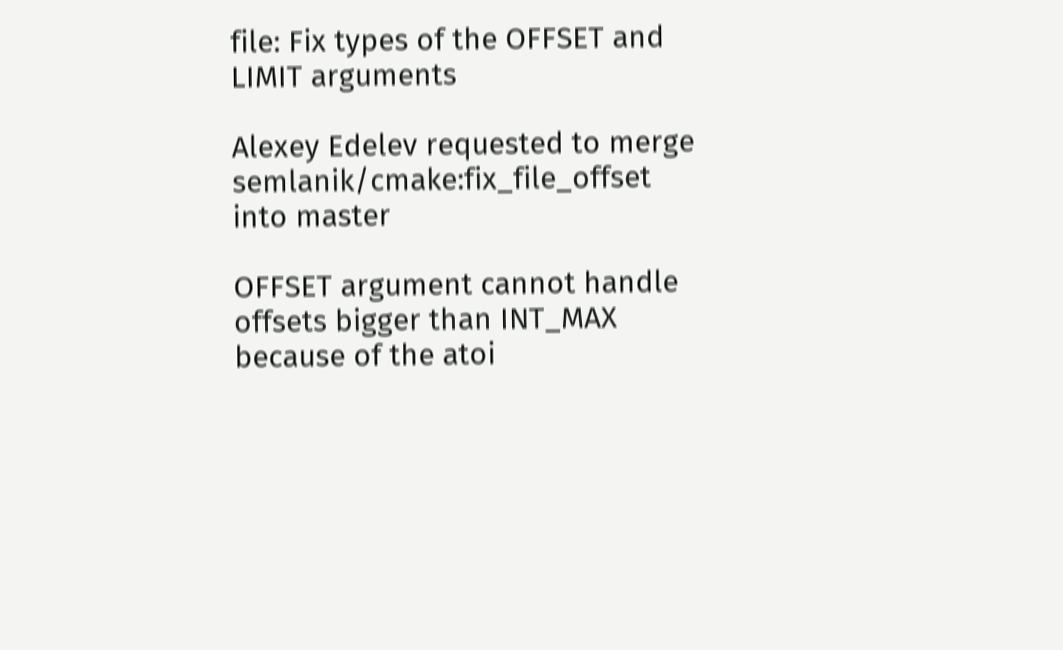file: Fix types of the OFFSET and LIMIT arguments

Alexey Edelev requested to merge semlanik/cmake:fix_file_offset into master

OFFSET argument cannot handle offsets bigger than INT_MAX because of the atoi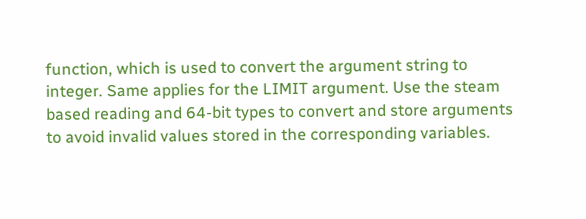function, which is used to convert the argument string to integer. Same applies for the LIMIT argument. Use the steam based reading and 64-bit types to convert and store arguments to avoid invalid values stored in the corresponding variables.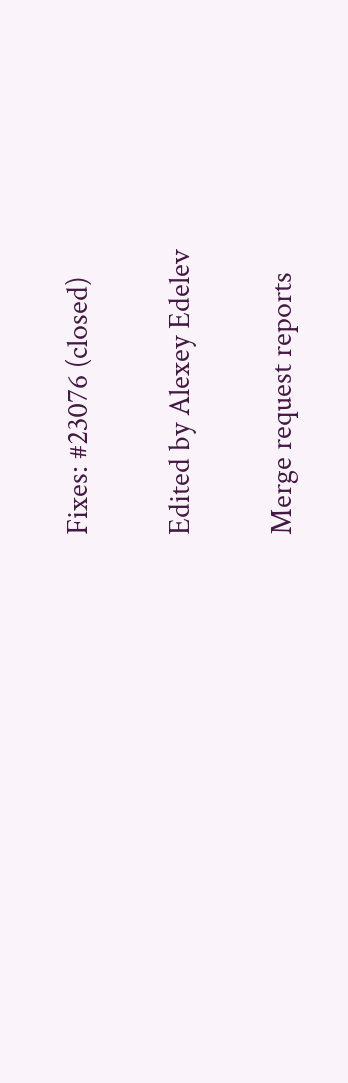Fixes: #23076 (closed)

Edited by Alexey Edelev

Merge request reports